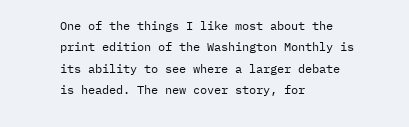One of the things I like most about the print edition of the Washington Monthly is its ability to see where a larger debate is headed. The new cover story, for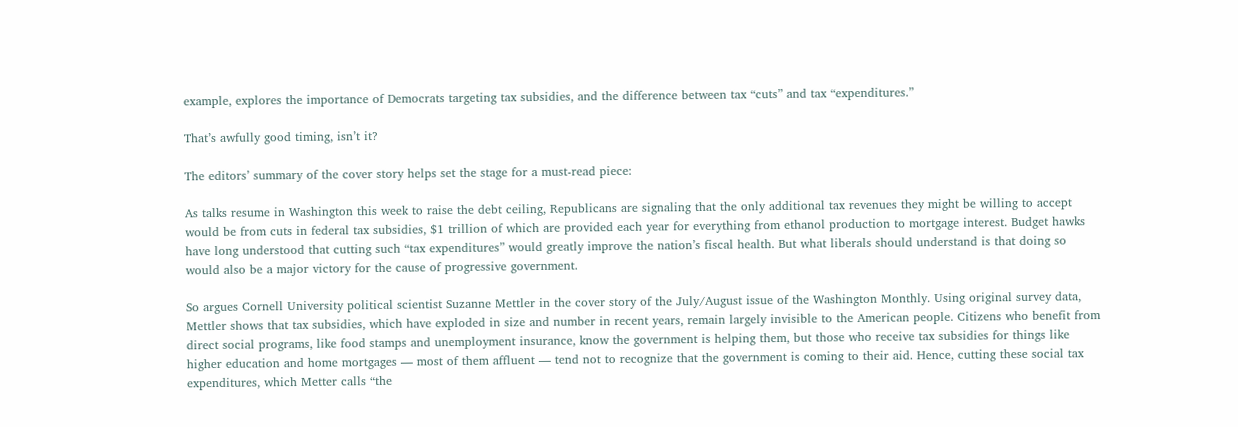example, explores the importance of Democrats targeting tax subsidies, and the difference between tax “cuts” and tax “expenditures.”

That’s awfully good timing, isn’t it?

The editors’ summary of the cover story helps set the stage for a must-read piece:

As talks resume in Washington this week to raise the debt ceiling, Republicans are signaling that the only additional tax revenues they might be willing to accept would be from cuts in federal tax subsidies, $1 trillion of which are provided each year for everything from ethanol production to mortgage interest. Budget hawks have long understood that cutting such “tax expenditures” would greatly improve the nation’s fiscal health. But what liberals should understand is that doing so would also be a major victory for the cause of progressive government.

So argues Cornell University political scientist Suzanne Mettler in the cover story of the July/August issue of the Washington Monthly. Using original survey data, Mettler shows that tax subsidies, which have exploded in size and number in recent years, remain largely invisible to the American people. Citizens who benefit from direct social programs, like food stamps and unemployment insurance, know the government is helping them, but those who receive tax subsidies for things like higher education and home mortgages — most of them affluent — tend not to recognize that the government is coming to their aid. Hence, cutting these social tax expenditures, which Metter calls “the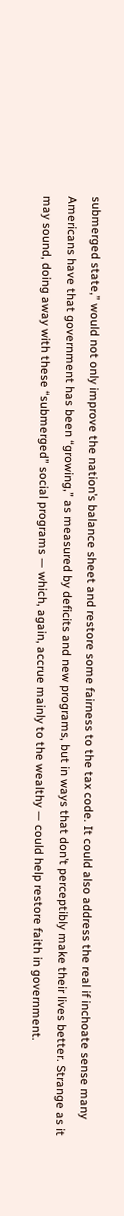submerged state,” would not only improve the nation’s balance sheet and restore some fairness to the tax code. It could also address the real if inchoate sense many Americans have that government has been “growing,” as measured by deficits and new programs, but in ways that don’t perceptibly make their lives better. Strange as it may sound, doing away with these “submerged” social programs — which, again, accrue mainly to the wealthy — could help restore faith in government.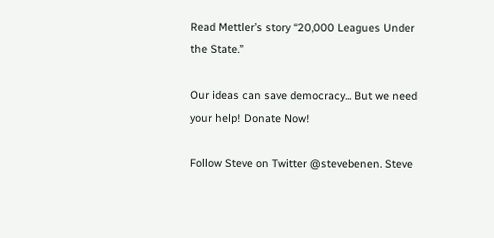Read Mettler’s story “20,000 Leagues Under the State.”

Our ideas can save democracy... But we need your help! Donate Now!

Follow Steve on Twitter @stevebenen. Steve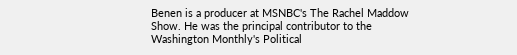Benen is a producer at MSNBC's The Rachel Maddow Show. He was the principal contributor to the Washington Monthly's Political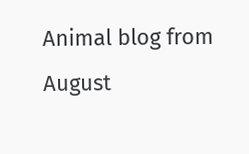Animal blog from August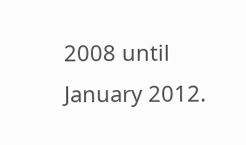2008 until January 2012.